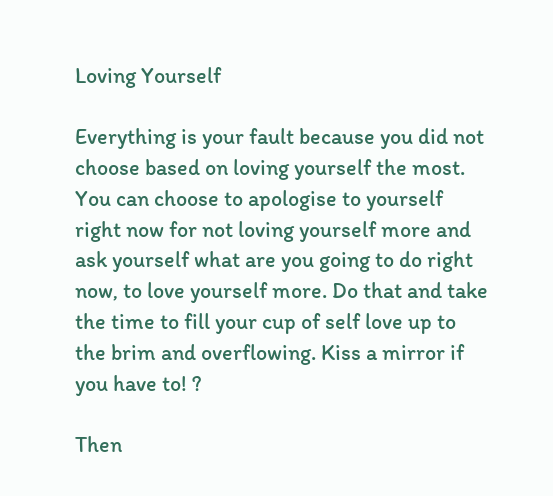Loving Yourself

Everything is your fault because you did not choose based on loving yourself the most. You can choose to apologise to yourself right now for not loving yourself more and ask yourself what are you going to do right now, to love yourself more. Do that and take the time to fill your cup of self love up to the brim and overflowing. Kiss a mirror if you have to! ?

Then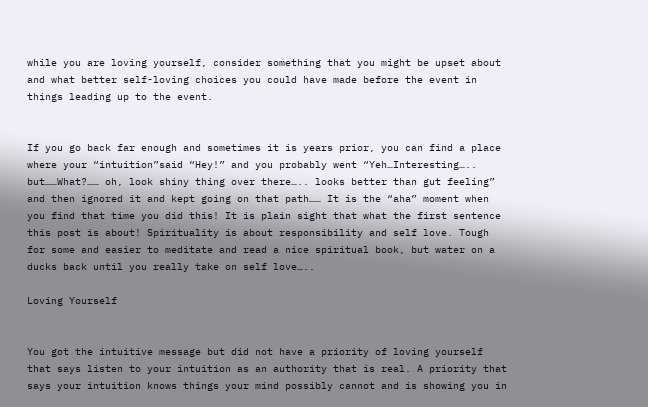while you are loving yourself, consider something that you might be upset about and what better self-loving choices you could have made before the event in things leading up to the event.


If you go back far enough and sometimes it is years prior, you can find a place where your “intuition”said “Hey!” and you probably went “Yeh…Interesting….. but……What?…… oh, look shiny thing over there….. looks better than gut feeling” and then ignored it and kept going on that path…… It is the “aha” moment when you find that time you did this! It is plain sight that what the first sentence this post is about! Spirituality is about responsibility and self love. Tough for some and easier to meditate and read a nice spiritual book, but water on a ducks back until you really take on self love…..

Loving Yourself


You got the intuitive message but did not have a priority of loving yourself that says listen to your intuition as an authority that is real. A priority that says your intuition knows things your mind possibly cannot and is showing you in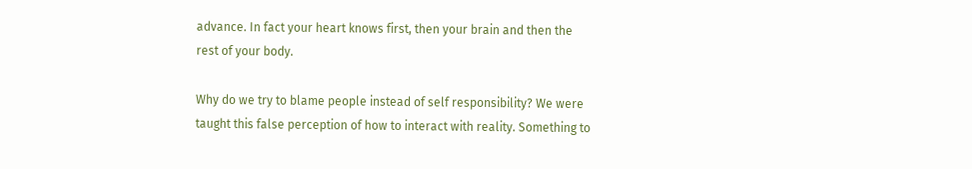advance. In fact your heart knows first, then your brain and then the rest of your body.

Why do we try to blame people instead of self responsibility? We were taught this false perception of how to interact with reality. Something to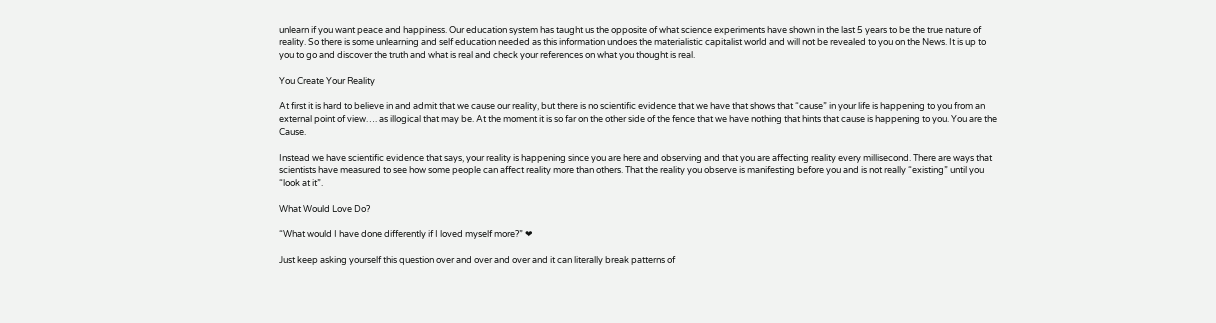unlearn if you want peace and happiness. Our education system has taught us the opposite of what science experiments have shown in the last 5 years to be the true nature of reality. So there is some unlearning and self education needed as this information undoes the materialistic capitalist world and will not be revealed to you on the News. It is up to you to go and discover the truth and what is real and check your references on what you thought is real.

You Create Your Reality

At first it is hard to believe in and admit that we cause our reality, but there is no scientific evidence that we have that shows that “cause” in your life is happening to you from an external point of view…. as illogical that may be. At the moment it is so far on the other side of the fence that we have nothing that hints that cause is happening to you. You are the Cause.

Instead we have scientific evidence that says, your reality is happening since you are here and observing and that you are affecting reality every millisecond. There are ways that scientists have measured to see how some people can affect reality more than others. That the reality you observe is manifesting before you and is not really “existing” until you “look at it”.

What Would Love Do?

“What would I have done differently if I loved myself more?” ❤

Just keep asking yourself this question over and over and over and it can literally break patterns of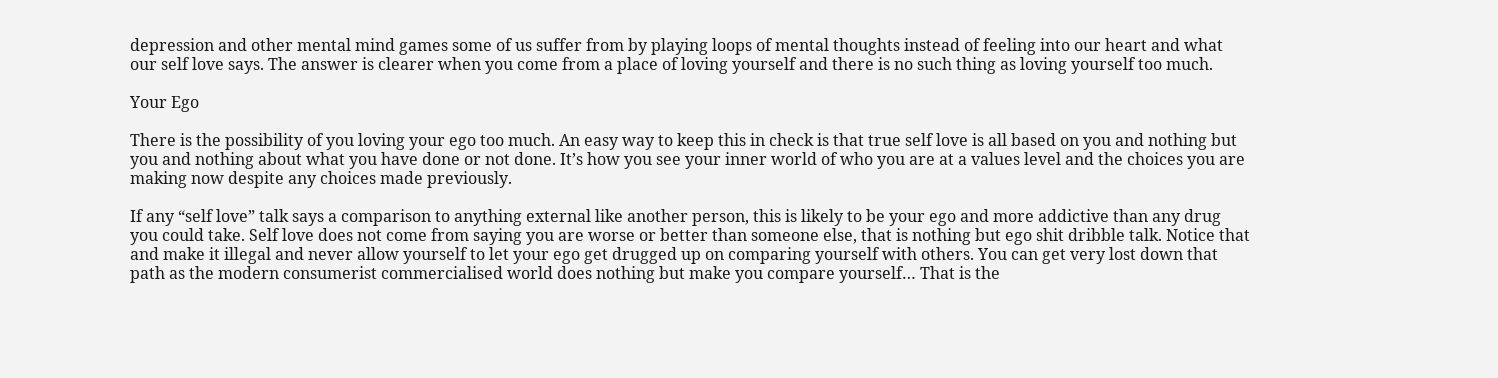depression and other mental mind games some of us suffer from by playing loops of mental thoughts instead of feeling into our heart and what our self love says. The answer is clearer when you come from a place of loving yourself and there is no such thing as loving yourself too much.

Your Ego

There is the possibility of you loving your ego too much. An easy way to keep this in check is that true self love is all based on you and nothing but you and nothing about what you have done or not done. It’s how you see your inner world of who you are at a values level and the choices you are making now despite any choices made previously.

If any “self love” talk says a comparison to anything external like another person, this is likely to be your ego and more addictive than any drug you could take. Self love does not come from saying you are worse or better than someone else, that is nothing but ego shit dribble talk. Notice that and make it illegal and never allow yourself to let your ego get drugged up on comparing yourself with others. You can get very lost down that path as the modern consumerist commercialised world does nothing but make you compare yourself… That is the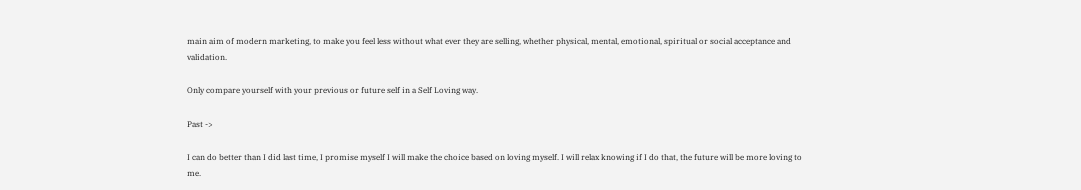main aim of modern marketing, to make you feel less without what ever they are selling, whether physical, mental, emotional, spiritual or social acceptance and validation.

Only compare yourself with your previous or future self in a Self Loving way.

Past ->

I can do better than I did last time, I promise myself I will make the choice based on loving myself. I will relax knowing if I do that, the future will be more loving to me.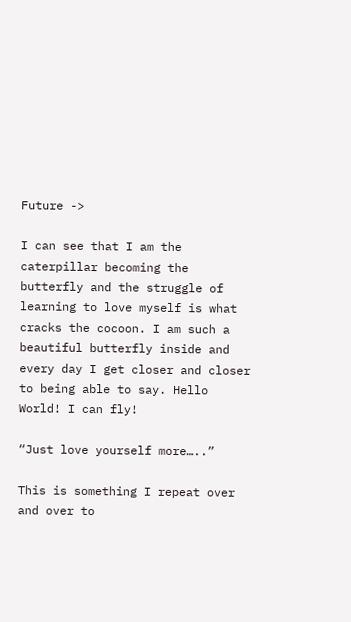Future ->

I can see that I am the caterpillar becoming the butterfly and the struggle of learning to love myself is what cracks the cocoon. I am such a beautiful butterfly inside and every day I get closer and closer to being able to say. Hello World! I can fly!

“Just love yourself more…..”

This is something I repeat over and over to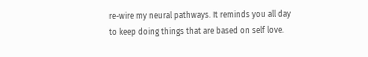re-wire my neural pathways. It reminds you all day to keep doing things that are based on self love.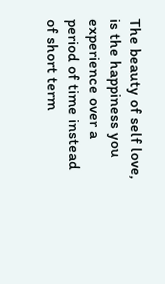The beauty of self love, is the happiness you experience over a period of time instead of short term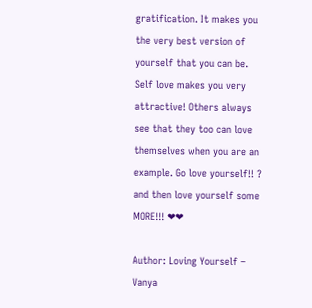gratification. It makes you the very best version of yourself that you can be. Self love makes you very attractive! Others always see that they too can love themselves when you are an example. Go love yourself!! ? and then love yourself some MORE!!! ❤❤

Author: Loving Yourself – Vanya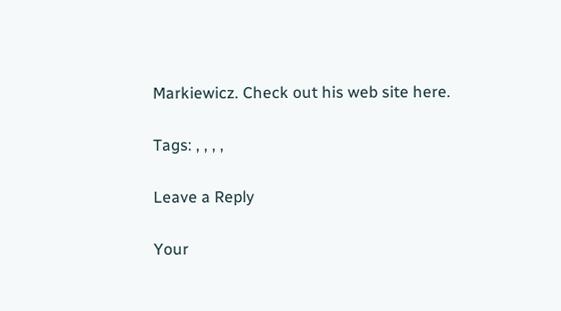Markiewicz. Check out his web site here.

Tags: , , , ,

Leave a Reply

Your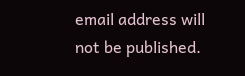email address will not be published.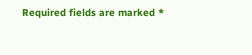Required fields are marked *